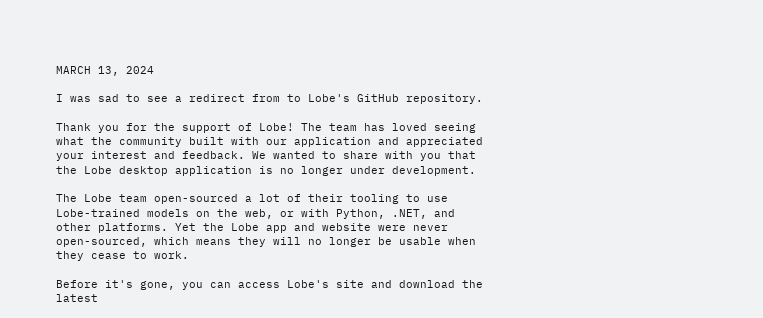MARCH 13, 2024

I was sad to see a redirect from to Lobe's GitHub repository.

Thank you for the support of Lobe! The team has loved seeing what the community built with our application and appreciated your interest and feedback. We wanted to share with you that the Lobe desktop application is no longer under development.

The Lobe team open-sourced a lot of their tooling to use Lobe-trained models on the web, or with Python, .NET, and other platforms. Yet the Lobe app and website were never open-sourced, which means they will no longer be usable when they cease to work.

Before it's gone, you can access Lobe's site and download the latest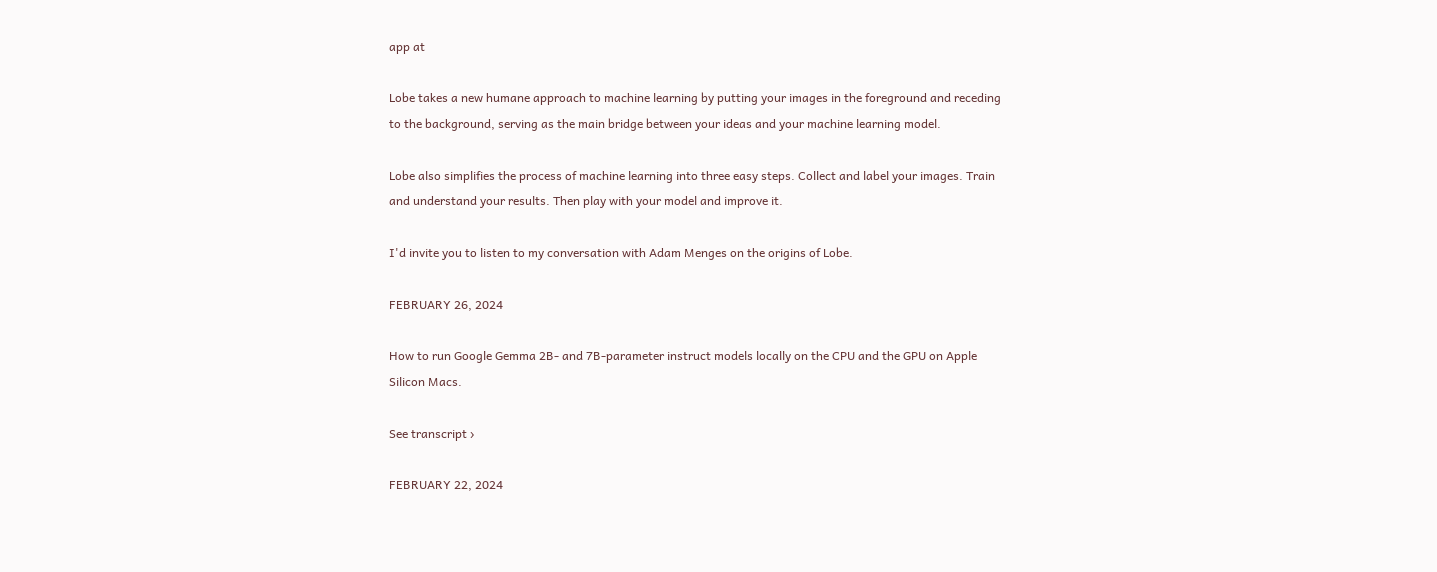app at

Lobe takes a new humane approach to machine learning by putting your images in the foreground and receding to the background, serving as the main bridge between your ideas and your machine learning model.

Lobe also simplifies the process of machine learning into three easy steps. Collect and label your images. Train and understand your results. Then play with your model and improve it.

I'd invite you to listen to my conversation with Adam Menges on the origins of Lobe.

FEBRUARY 26, 2024

How to run Google Gemma 2B- and 7B-parameter instruct models locally on the CPU and the GPU on Apple Silicon Macs.

See transcript ›

FEBRUARY 22, 2024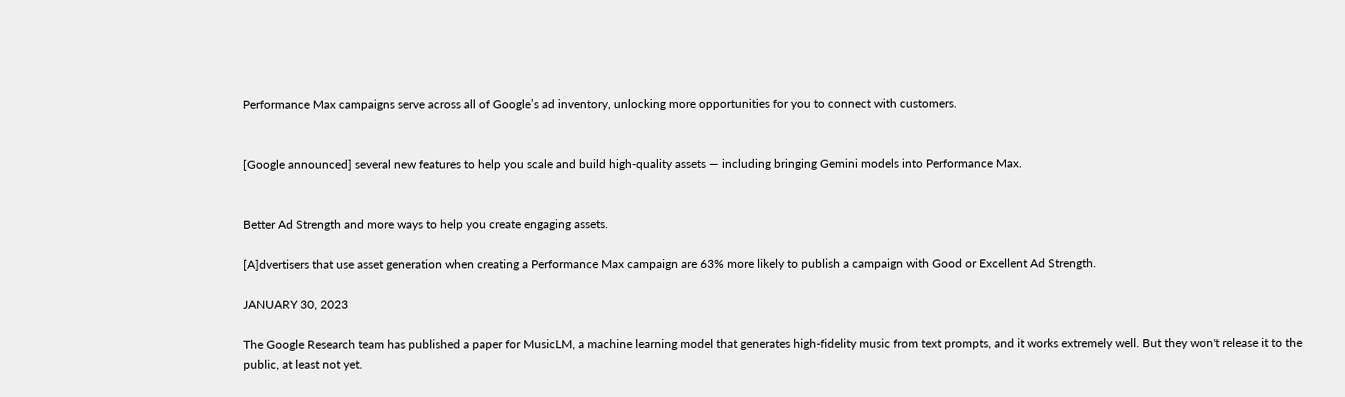Performance Max campaigns serve across all of Google’s ad inventory, unlocking more opportunities for you to connect with customers.


[Google announced] several new features to help you scale and build high-quality assets — including bringing Gemini models into Performance Max.


Better Ad Strength and more ways to help you create engaging assets.

[A]dvertisers that use asset generation when creating a Performance Max campaign are 63% more likely to publish a campaign with Good or Excellent Ad Strength.

JANUARY 30, 2023

The Google Research team has published a paper for MusicLM, a machine learning model that generates high-fidelity music from text prompts, and it works extremely well. But they won't release it to the public, at least not yet.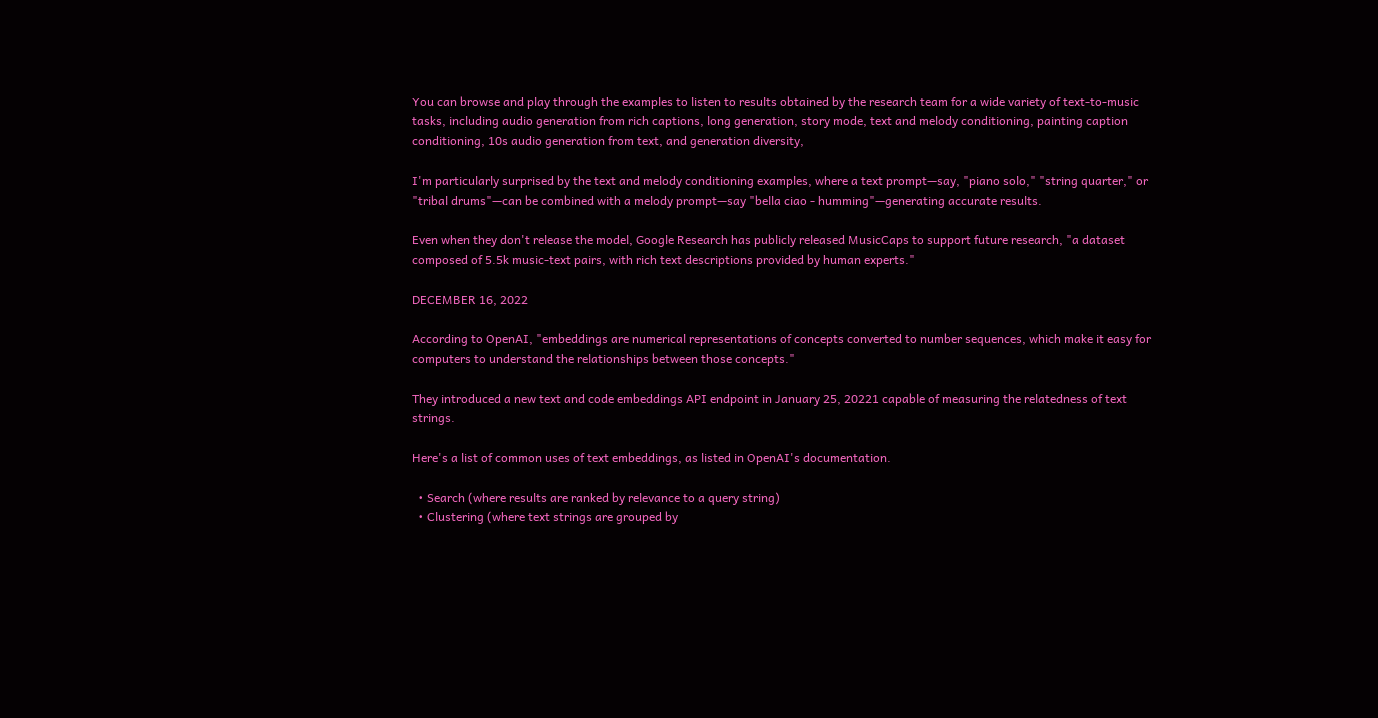You can browse and play through the examples to listen to results obtained by the research team for a wide variety of text-to-music tasks, including audio generation from rich captions, long generation, story mode, text and melody conditioning, painting caption conditioning, 10s audio generation from text, and generation diversity,

I'm particularly surprised by the text and melody conditioning examples, where a text prompt—say, "piano solo," "string quarter," or "tribal drums"—can be combined with a melody prompt—say "bella ciao - humming"—generating accurate results.

Even when they don't release the model, Google Research has publicly released MusicCaps to support future research, "a dataset composed of 5.5k music-text pairs, with rich text descriptions provided by human experts."

DECEMBER 16, 2022

According to OpenAI, "embeddings are numerical representations of concepts converted to number sequences, which make it easy for computers to understand the relationships between those concepts."

They introduced a new text and code embeddings API endpoint in January 25, 20221 capable of measuring the relatedness of text strings.

Here's a list of common uses of text embeddings, as listed in OpenAI's documentation.

  • Search (where results are ranked by relevance to a query string)
  • Clustering (where text strings are grouped by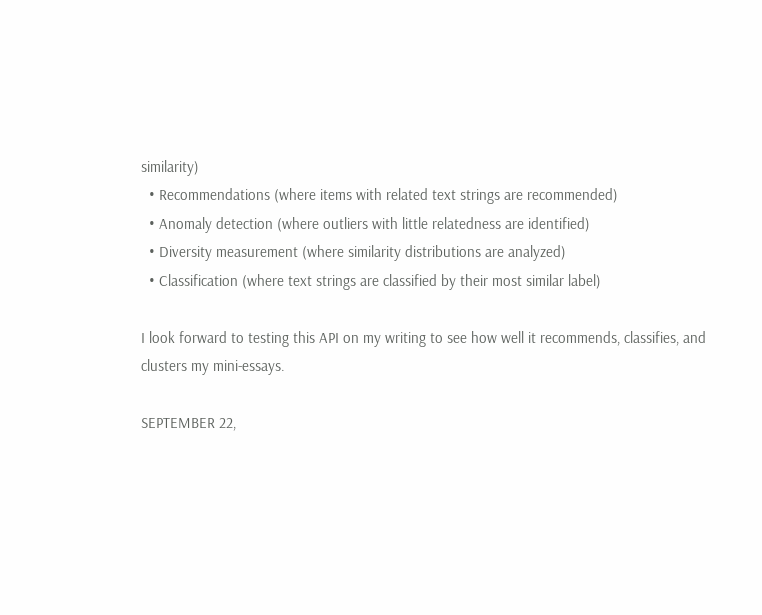similarity)
  • Recommendations (where items with related text strings are recommended)
  • Anomaly detection (where outliers with little relatedness are identified)
  • Diversity measurement (where similarity distributions are analyzed)
  • Classification (where text strings are classified by their most similar label)

I look forward to testing this API on my writing to see how well it recommends, classifies, and clusters my mini-essays.

SEPTEMBER 22,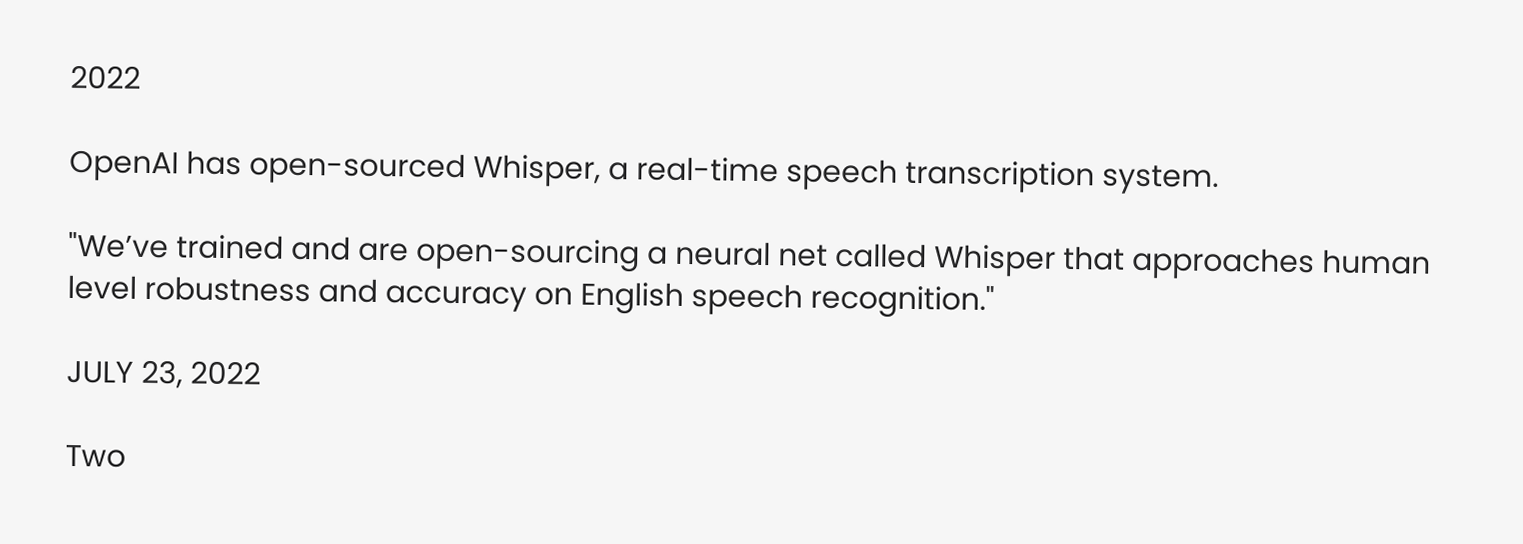2022

OpenAI has open-sourced Whisper, a real-time speech transcription system.

"We’ve trained and are open-sourcing a neural net called Whisper that approaches human level robustness and accuracy on English speech recognition."

JULY 23, 2022

Two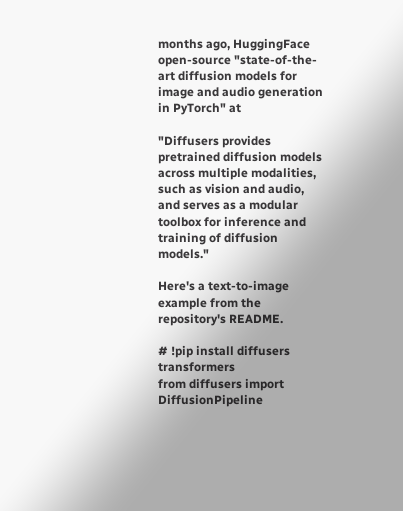months ago, HuggingFace open-source "state-of-the-art diffusion models for image and audio generation in PyTorch" at

"Diffusers provides pretrained diffusion models across multiple modalities, such as vision and audio, and serves as a modular toolbox for inference and training of diffusion models."

Here's a text-to-image example from the repository's README.

# !pip install diffusers transformers
from diffusers import DiffusionPipeline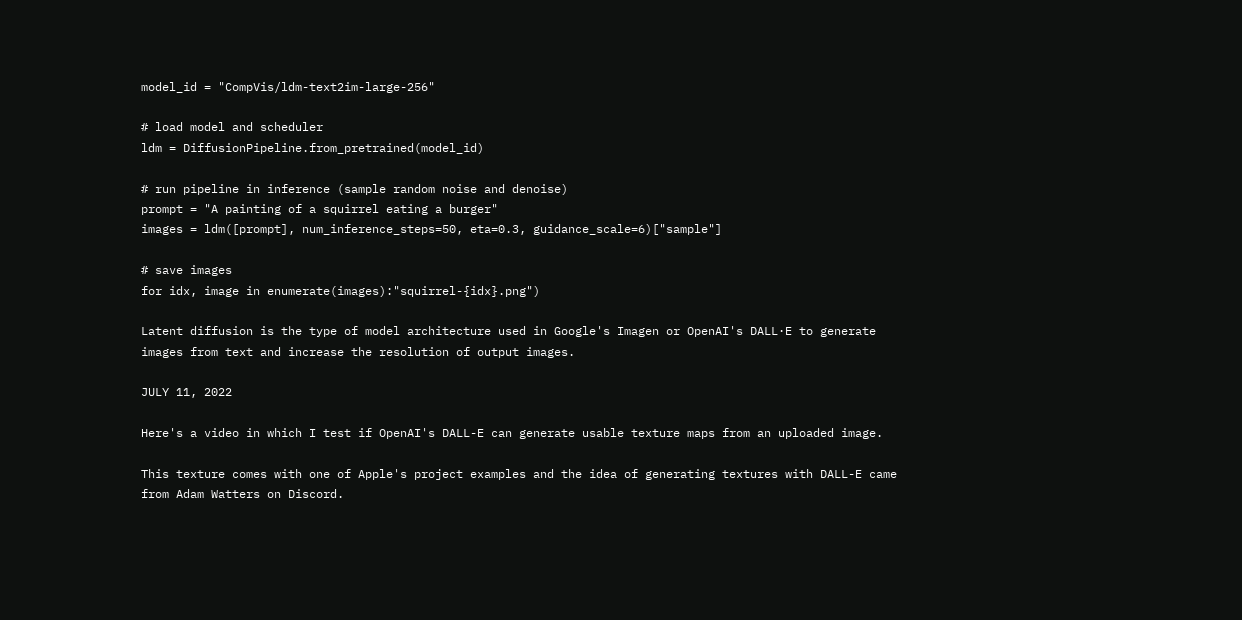model_id = "CompVis/ldm-text2im-large-256"

# load model and scheduler
ldm = DiffusionPipeline.from_pretrained(model_id)

# run pipeline in inference (sample random noise and denoise)
prompt = "A painting of a squirrel eating a burger"
images = ldm([prompt], num_inference_steps=50, eta=0.3, guidance_scale=6)["sample"]

# save images
for idx, image in enumerate(images):"squirrel-{idx}.png")

Latent diffusion is the type of model architecture used in Google's Imagen or OpenAI's DALL·E to generate images from text and increase the resolution of output images.

JULY 11, 2022

Here's a video in which I test if OpenAI's DALL-E can generate usable texture maps from an uploaded image.

This texture comes with one of Apple's project examples and the idea of generating textures with DALL-E came from Adam Watters on Discord.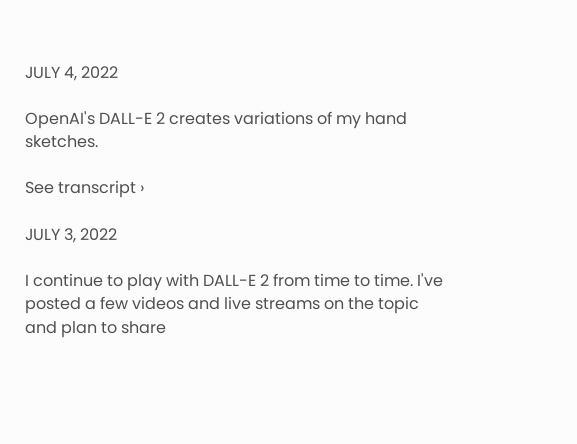JULY 4, 2022

OpenAI's DALL-E 2 creates variations of my hand sketches.

See transcript ›

JULY 3, 2022

I continue to play with DALL-E 2 from time to time. I've posted a few videos and live streams on the topic and plan to share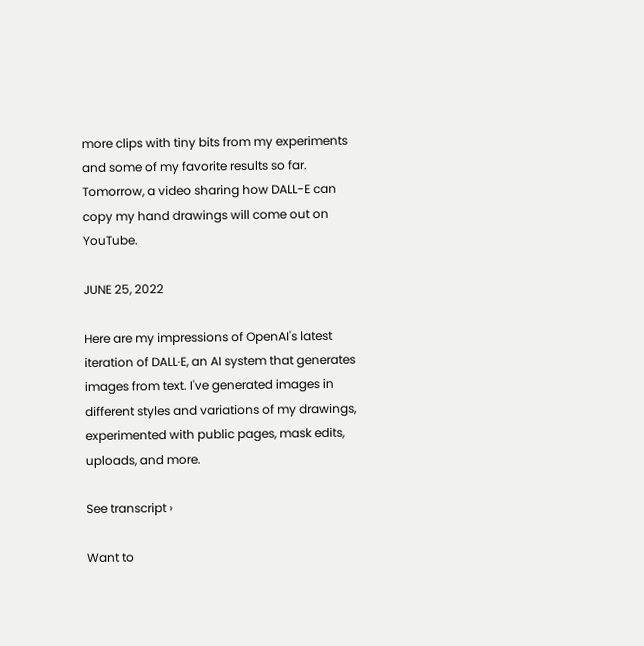more clips with tiny bits from my experiments and some of my favorite results so far. Tomorrow, a video sharing how DALL-E can copy my hand drawings will come out on YouTube.

JUNE 25, 2022

Here are my impressions of OpenAI's latest iteration of DALL·E, an AI system that generates images from text. I've generated images in different styles and variations of my drawings, experimented with public pages, mask edits, uploads, and more.

See transcript ›

Want to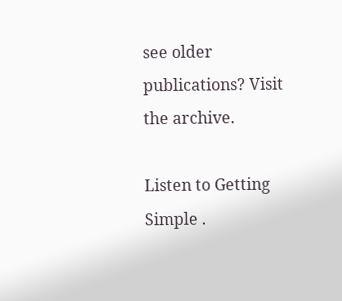see older publications? Visit the archive.

Listen to Getting Simple .